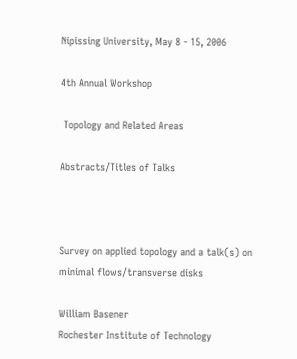Nipissing University, May 8 - 15, 2006

4th Annual Workshop

 Topology and Related Areas

Abstracts/Titles of Talks



Survey on applied topology and a talk(s) on minimal flows/transverse disks

William Basener
Rochester Institute of Technology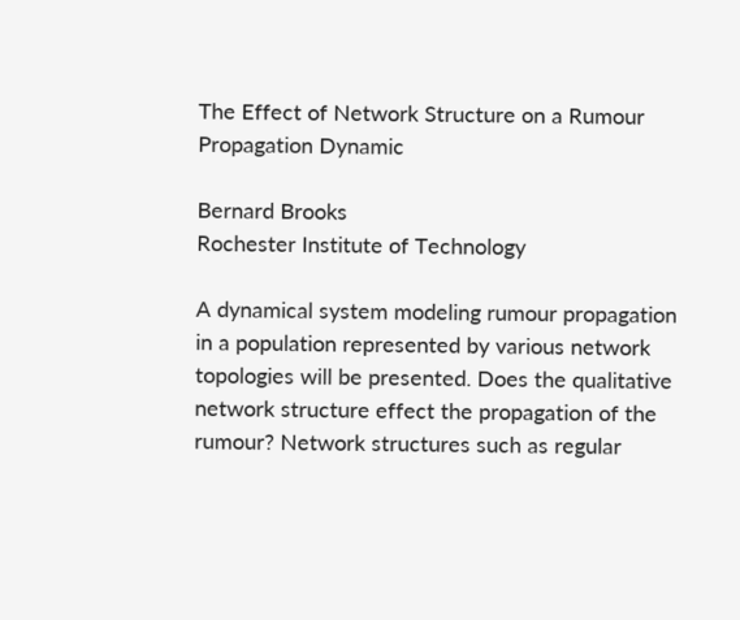The Effect of Network Structure on a Rumour Propagation Dynamic

Bernard Brooks
Rochester Institute of Technology

A dynamical system modeling rumour propagation in a population represented by various network topologies will be presented. Does the qualitative network structure effect the propagation of the rumour? Network structures such as regular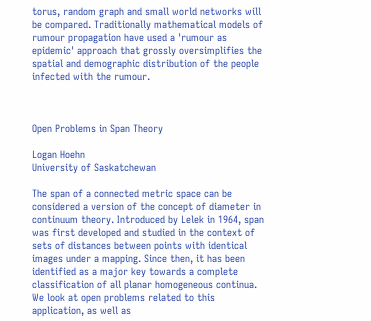torus, random graph and small world networks will be compared. Traditionally mathematical models of rumour propagation have used a 'rumour as epidemic' approach that grossly oversimplifies the spatial and demographic distribution of the people infected with the rumour.



Open Problems in Span Theory

Logan Hoehn
University of Saskatchewan

The span of a connected metric space can be considered a version of the concept of diameter in continuum theory. Introduced by Lelek in 1964, span was first developed and studied in the context of sets of distances between points with identical images under a mapping. Since then, it has been identified as a major key towards a complete classification of all planar homogeneous continua. We look at open problems related to this application, as well as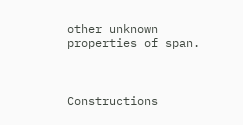other unknown properties of span.



Constructions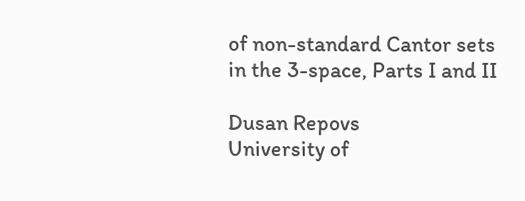of non-standard Cantor sets in the 3-space, Parts I and II

Dusan Repovs
University of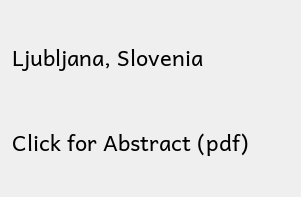Ljubljana, Slovenia

Click for Abstract (pdf)